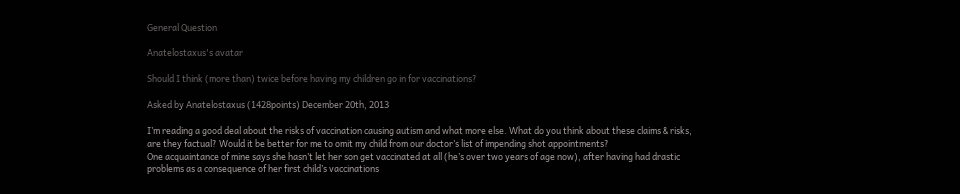General Question

Anatelostaxus's avatar

Should I think (more than) twice before having my children go in for vaccinations?

Asked by Anatelostaxus (1428points) December 20th, 2013

I’m reading a good deal about the risks of vaccination causing autism and what more else. What do you think about these claims & risks, are they factual? Would it be better for me to omit my child from our doctor’s list of impending shot appointments?
One acquaintance of mine says she hasn’t let her son get vaccinated at all (he’s over two years of age now), after having had drastic problems as a consequence of her first child’s vaccinations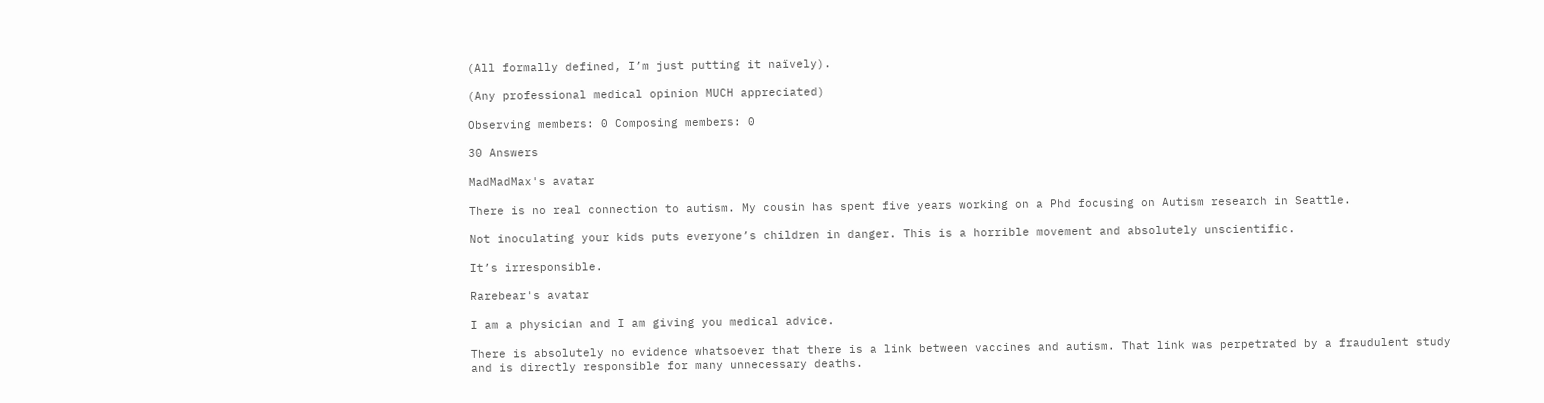(All formally defined, I’m just putting it naïvely).

(Any professional medical opinion MUCH appreciated)

Observing members: 0 Composing members: 0

30 Answers

MadMadMax's avatar

There is no real connection to autism. My cousin has spent five years working on a Phd focusing on Autism research in Seattle.

Not inoculating your kids puts everyone’s children in danger. This is a horrible movement and absolutely unscientific.

It’s irresponsible.

Rarebear's avatar

I am a physician and I am giving you medical advice.

There is absolutely no evidence whatsoever that there is a link between vaccines and autism. That link was perpetrated by a fraudulent study and is directly responsible for many unnecessary deaths.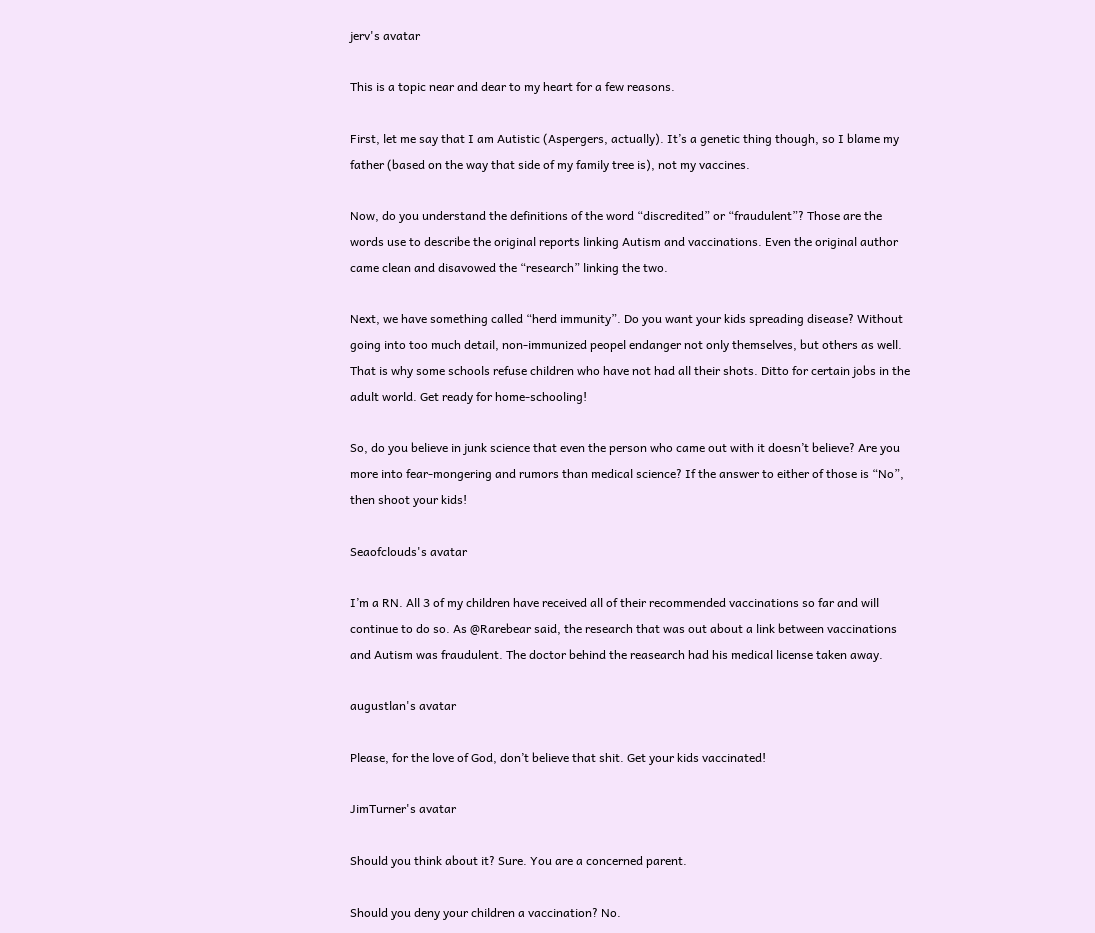jerv's avatar

This is a topic near and dear to my heart for a few reasons.

First, let me say that I am Autistic (Aspergers, actually). It’s a genetic thing though, so I blame my father (based on the way that side of my family tree is), not my vaccines.

Now, do you understand the definitions of the word “discredited” or “fraudulent”? Those are the words use to describe the original reports linking Autism and vaccinations. Even the original author came clean and disavowed the “research” linking the two.

Next, we have something called “herd immunity”. Do you want your kids spreading disease? Without going into too much detail, non-immunized peopel endanger not only themselves, but others as well. That is why some schools refuse children who have not had all their shots. Ditto for certain jobs in the adult world. Get ready for home-schooling!

So, do you believe in junk science that even the person who came out with it doesn’t believe? Are you more into fear-mongering and rumors than medical science? If the answer to either of those is “No”, then shoot your kids!

Seaofclouds's avatar

I’m a RN. All 3 of my children have received all of their recommended vaccinations so far and will continue to do so. As @Rarebear said, the research that was out about a link between vaccinations and Autism was fraudulent. The doctor behind the reasearch had his medical license taken away.

augustlan's avatar

Please, for the love of God, don’t believe that shit. Get your kids vaccinated!

JimTurner's avatar

Should you think about it? Sure. You are a concerned parent.

Should you deny your children a vaccination? No.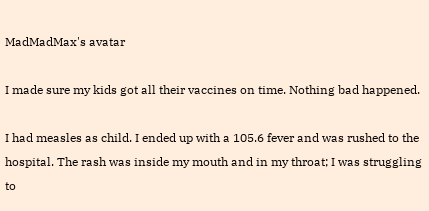MadMadMax's avatar

I made sure my kids got all their vaccines on time. Nothing bad happened.

I had measles as child. I ended up with a 105.6 fever and was rushed to the hospital. The rash was inside my mouth and in my throat; I was struggling to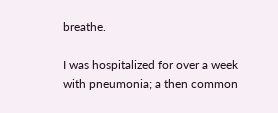breathe.

I was hospitalized for over a week with pneumonia; a then common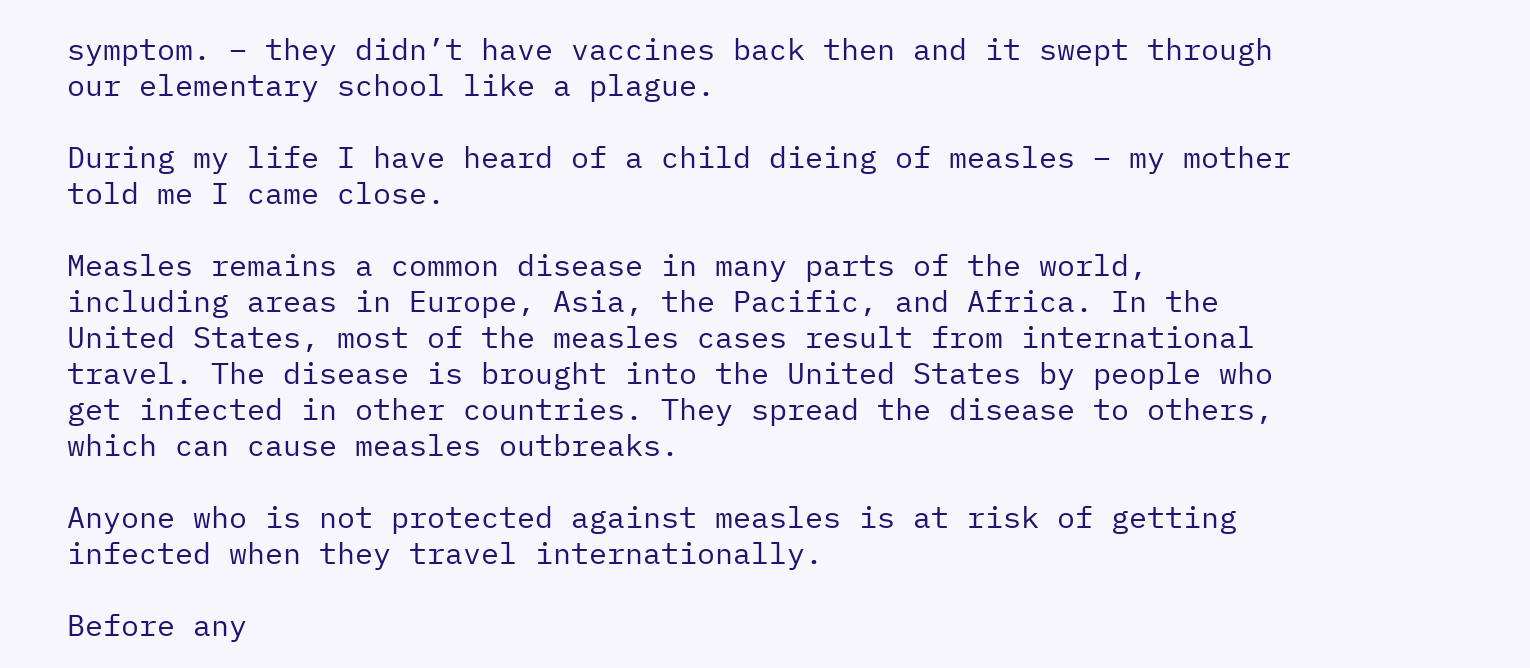symptom. – they didn’t have vaccines back then and it swept through our elementary school like a plague.

During my life I have heard of a child dieing of measles – my mother told me I came close.

Measles remains a common disease in many parts of the world, including areas in Europe, Asia, the Pacific, and Africa. In the United States, most of the measles cases result from international travel. The disease is brought into the United States by people who get infected in other countries. They spread the disease to others, which can cause measles outbreaks.

Anyone who is not protected against measles is at risk of getting infected when they travel internationally.

Before any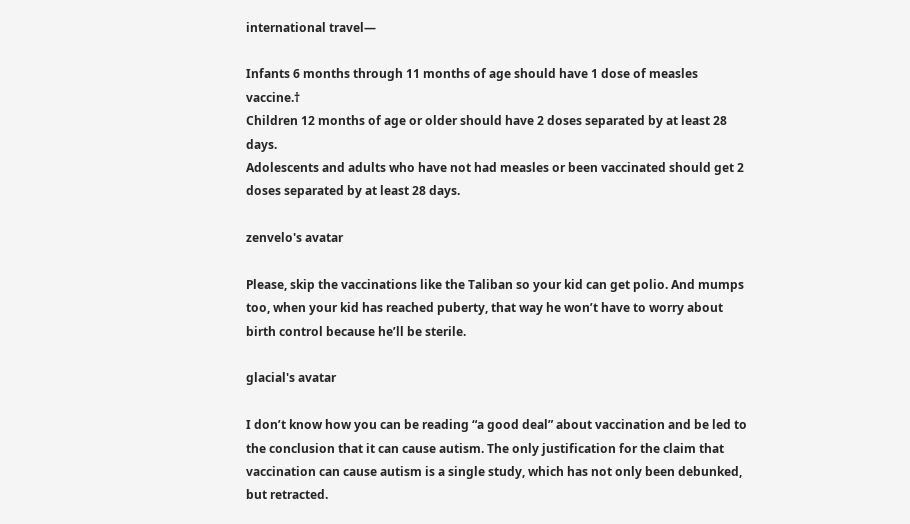international travel—

Infants 6 months through 11 months of age should have 1 dose of measles vaccine.†
Children 12 months of age or older should have 2 doses separated by at least 28 days.
Adolescents and adults who have not had measles or been vaccinated should get 2 doses separated by at least 28 days.

zenvelo's avatar

Please, skip the vaccinations like the Taliban so your kid can get polio. And mumps too, when your kid has reached puberty, that way he won’t have to worry about birth control because he’ll be sterile.

glacial's avatar

I don’t know how you can be reading “a good deal” about vaccination and be led to the conclusion that it can cause autism. The only justification for the claim that vaccination can cause autism is a single study, which has not only been debunked, but retracted.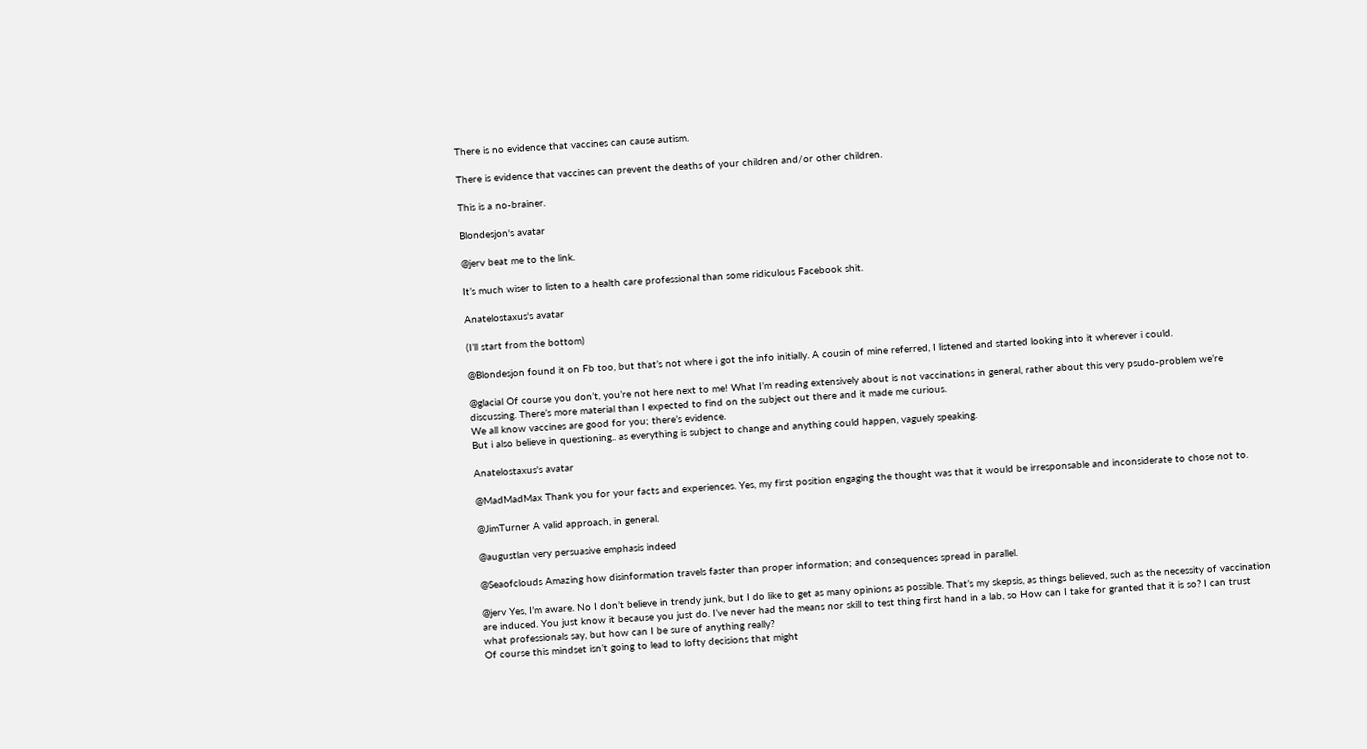There is no evidence that vaccines can cause autism.

There is evidence that vaccines can prevent the deaths of your children and/or other children.

This is a no-brainer.

Blondesjon's avatar

@jerv beat me to the link.

It’s much wiser to listen to a health care professional than some ridiculous Facebook shit.

Anatelostaxus's avatar

(I’ll start from the bottom)

@Blondesjon found it on Fb too, but that’s not where i got the info initially. A cousin of mine referred, I listened and started looking into it wherever i could.

@glacial Of course you don’t, you’re not here next to me! What I’m reading extensively about is not vaccinations in general, rather about this very psudo-problem we’re discussing. There’s more material than I expected to find on the subject out there and it made me curious.
We all know vaccines are good for you; there’s evidence.
But i also believe in questioning.. as everything is subject to change and anything could happen, vaguely speaking.

Anatelostaxus's avatar

@MadMadMax Thank you for your facts and experiences. Yes, my first position engaging the thought was that it would be irresponsable and inconsiderate to chose not to.

@JimTurner A valid approach, in general.

@augustlan very persuasive emphasis indeed

@Seaofclouds Amazing how disinformation travels faster than proper information; and consequences spread in parallel.

@jerv Yes, I’m aware. No I don’t believe in trendy junk, but I do like to get as many opinions as possible. That’s my skepsis, as things believed, such as the necessity of vaccination are induced. You just know it because you just do. I’ve never had the means nor skill to test thing first hand in a lab, so How can I take for granted that it is so? I can trust what professionals say, but how can I be sure of anything really?
Of course this mindset isn’t going to lead to lofty decisions that might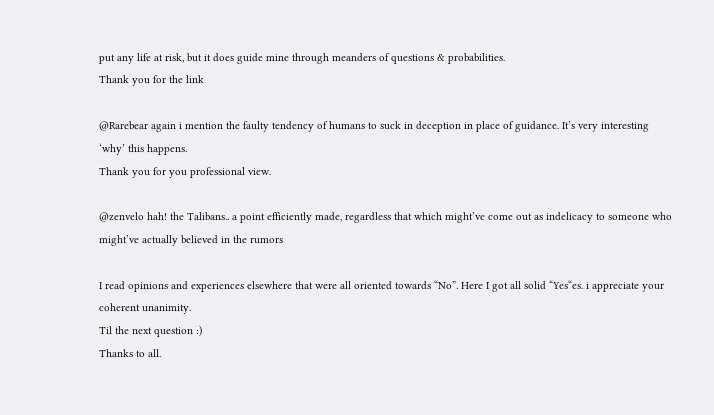put any life at risk, but it does guide mine through meanders of questions & probabilities.
Thank you for the link

@Rarebear again i mention the faulty tendency of humans to suck in deception in place of guidance. It’s very interesting ‘why’ this happens.
Thank you for you professional view.

@zenvelo hah! the Talibans.. a point efficiently made, regardless that which might’ve come out as indelicacy to someone who might’ve actually believed in the rumors

I read opinions and experiences elsewhere that were all oriented towards “No”. Here I got all solid “Yes“es. i appreciate your coherent unanimity.
Til the next question :)
Thanks to all.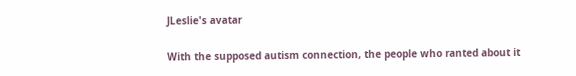JLeslie's avatar

With the supposed autism connection, the people who ranted about it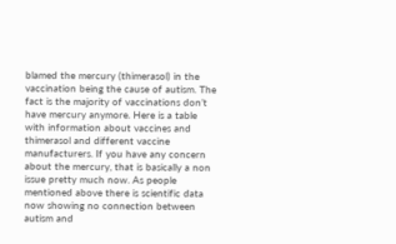blamed the mercury (thimerasol) in the vaccination being the cause of autism. The fact is the majority of vaccinations don’t have mercury anymore. Here is a table with information about vaccines and thimerasol and different vaccine manufacturers. If you have any concern about the mercury, that is basically a non issue pretty much now. As people mentioned above there is scientific data now showing no connection between autism and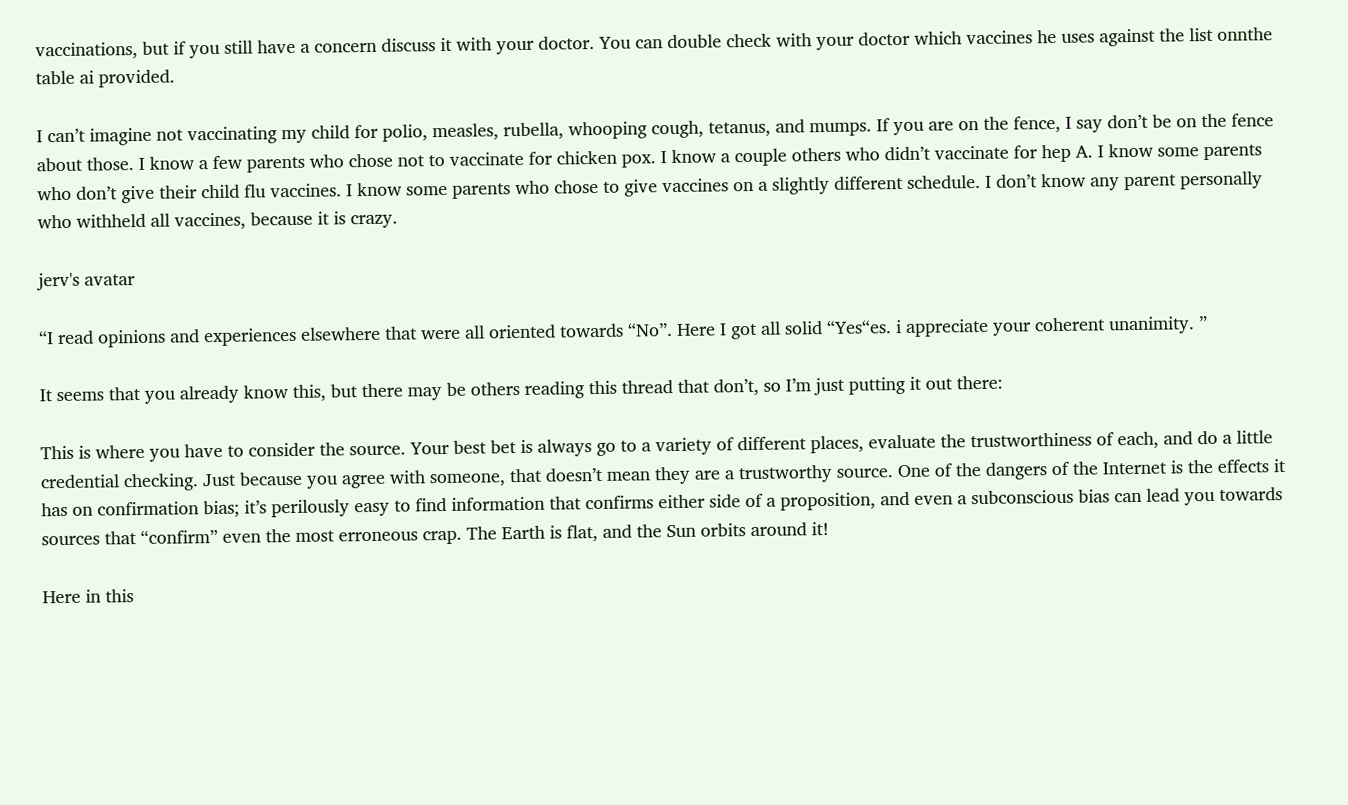vaccinations, but if you still have a concern discuss it with your doctor. You can double check with your doctor which vaccines he uses against the list onnthe table ai provided.

I can’t imagine not vaccinating my child for polio, measles, rubella, whooping cough, tetanus, and mumps. If you are on the fence, I say don’t be on the fence about those. I know a few parents who chose not to vaccinate for chicken pox. I know a couple others who didn’t vaccinate for hep A. I know some parents who don’t give their child flu vaccines. I know some parents who chose to give vaccines on a slightly different schedule. I don’t know any parent personally who withheld all vaccines, because it is crazy.

jerv's avatar

“I read opinions and experiences elsewhere that were all oriented towards “No”. Here I got all solid “Yes“es. i appreciate your coherent unanimity. ”

It seems that you already know this, but there may be others reading this thread that don’t, so I’m just putting it out there:

This is where you have to consider the source. Your best bet is always go to a variety of different places, evaluate the trustworthiness of each, and do a little credential checking. Just because you agree with someone, that doesn’t mean they are a trustworthy source. One of the dangers of the Internet is the effects it has on confirmation bias; it’s perilously easy to find information that confirms either side of a proposition, and even a subconscious bias can lead you towards sources that “confirm” even the most erroneous crap. The Earth is flat, and the Sun orbits around it!

Here in this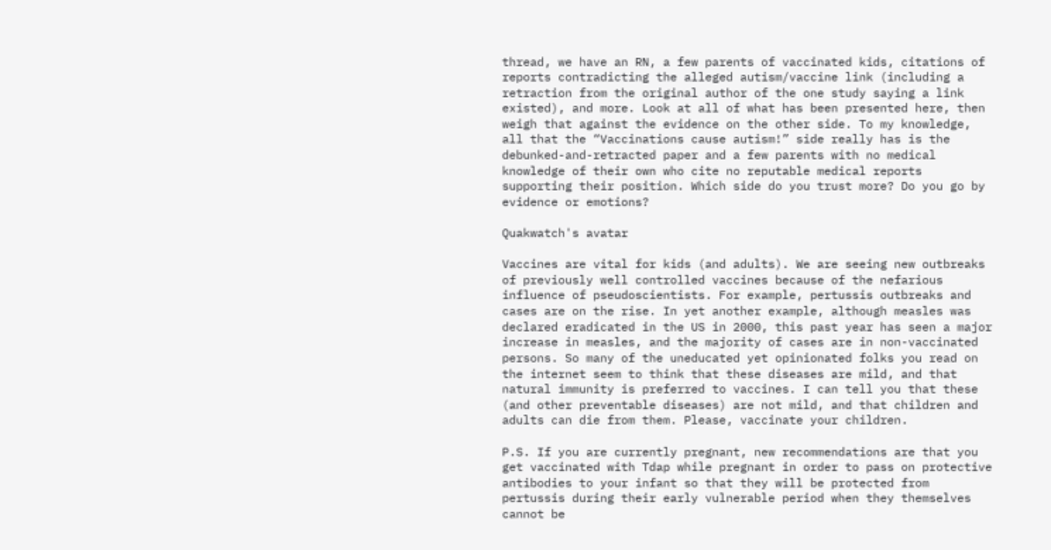thread, we have an RN, a few parents of vaccinated kids, citations of reports contradicting the alleged autism/vaccine link (including a retraction from the original author of the one study saying a link existed), and more. Look at all of what has been presented here, then weigh that against the evidence on the other side. To my knowledge, all that the “Vaccinations cause autism!” side really has is the debunked-and-retracted paper and a few parents with no medical knowledge of their own who cite no reputable medical reports supporting their position. Which side do you trust more? Do you go by evidence or emotions?

Quakwatch's avatar

Vaccines are vital for kids (and adults). We are seeing new outbreaks of previously well controlled vaccines because of the nefarious influence of pseudoscientists. For example, pertussis outbreaks and cases are on the rise. In yet another example, although measles was declared eradicated in the US in 2000, this past year has seen a major increase in measles, and the majority of cases are in non-vaccinated persons. So many of the uneducated yet opinionated folks you read on the internet seem to think that these diseases are mild, and that natural immunity is preferred to vaccines. I can tell you that these (and other preventable diseases) are not mild, and that children and adults can die from them. Please, vaccinate your children.

P.S. If you are currently pregnant, new recommendations are that you get vaccinated with Tdap while pregnant in order to pass on protective antibodies to your infant so that they will be protected from pertussis during their early vulnerable period when they themselves cannot be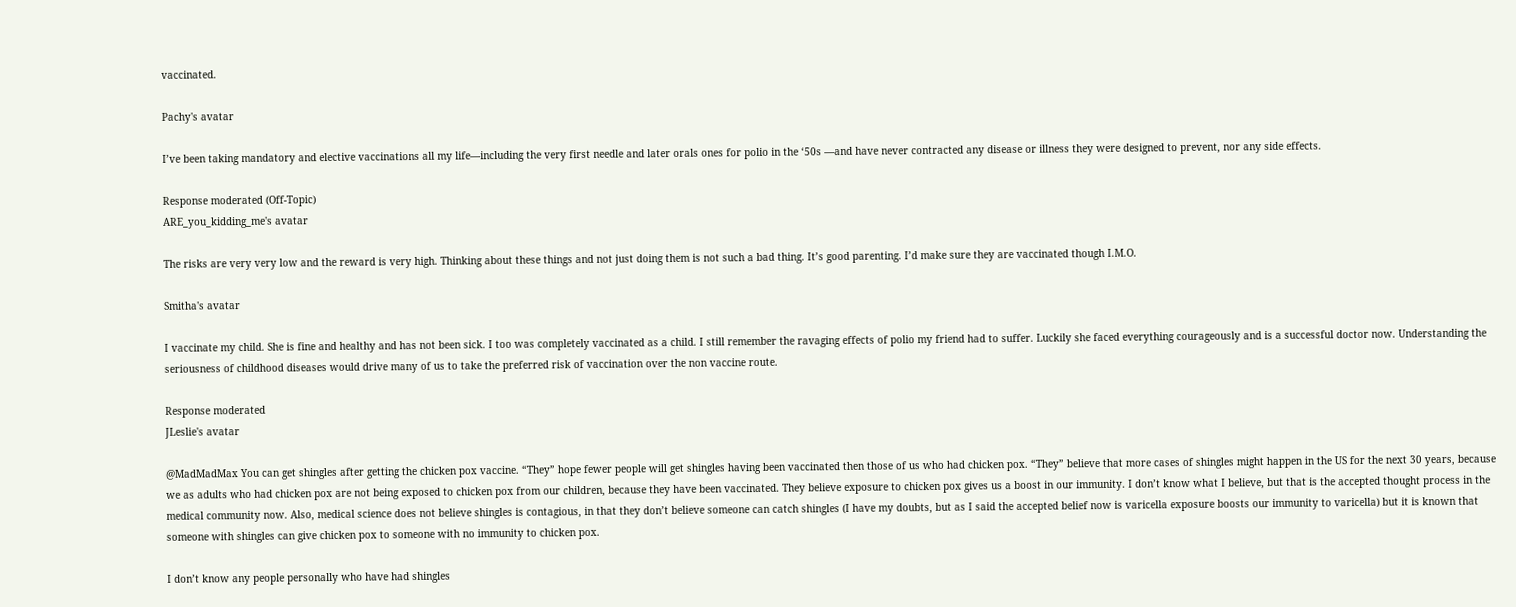vaccinated.

Pachy's avatar

I’ve been taking mandatory and elective vaccinations all my life—including the very first needle and later orals ones for polio in the ‘50s —and have never contracted any disease or illness they were designed to prevent, nor any side effects.

Response moderated (Off-Topic)
ARE_you_kidding_me's avatar

The risks are very very low and the reward is very high. Thinking about these things and not just doing them is not such a bad thing. It’s good parenting. I’d make sure they are vaccinated though I.M.O.

Smitha's avatar

I vaccinate my child. She is fine and healthy and has not been sick. I too was completely vaccinated as a child. I still remember the ravaging effects of polio my friend had to suffer. Luckily she faced everything courageously and is a successful doctor now. Understanding the seriousness of childhood diseases would drive many of us to take the preferred risk of vaccination over the non vaccine route.

Response moderated
JLeslie's avatar

@MadMadMax You can get shingles after getting the chicken pox vaccine. “They” hope fewer people will get shingles having been vaccinated then those of us who had chicken pox. “They” believe that more cases of shingles might happen in the US for the next 30 years, because we as adults who had chicken pox are not being exposed to chicken pox from our children, because they have been vaccinated. They believe exposure to chicken pox gives us a boost in our immunity. I don’t know what I believe, but that is the accepted thought process in the medical community now. Also, medical science does not believe shingles is contagious, in that they don’t believe someone can catch shingles (I have my doubts, but as I said the accepted belief now is varicella exposure boosts our immunity to varicella) but it is known that someone with shingles can give chicken pox to someone with no immunity to chicken pox.

I don’t know any people personally who have had shingles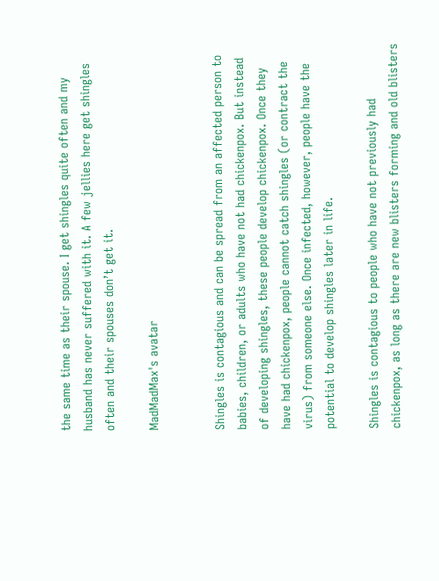the same time as their spouse. I get shingles quite often and my husband has never suffered with it. A few jellies here get shingles often and their spouses don’t get it.

MadMadMax's avatar


Shingles is contagious and can be spread from an affected person to babies, children, or adults who have not had chickenpox. But instead of developing shingles, these people develop chickenpox. Once they have had chickenpox, people cannot catch shingles (or contract the virus) from someone else. Once infected, however, people have the potential to develop shingles later in life.

Shingles is contagious to people who have not previously had chickenpox, as long as there are new blisters forming and old blisters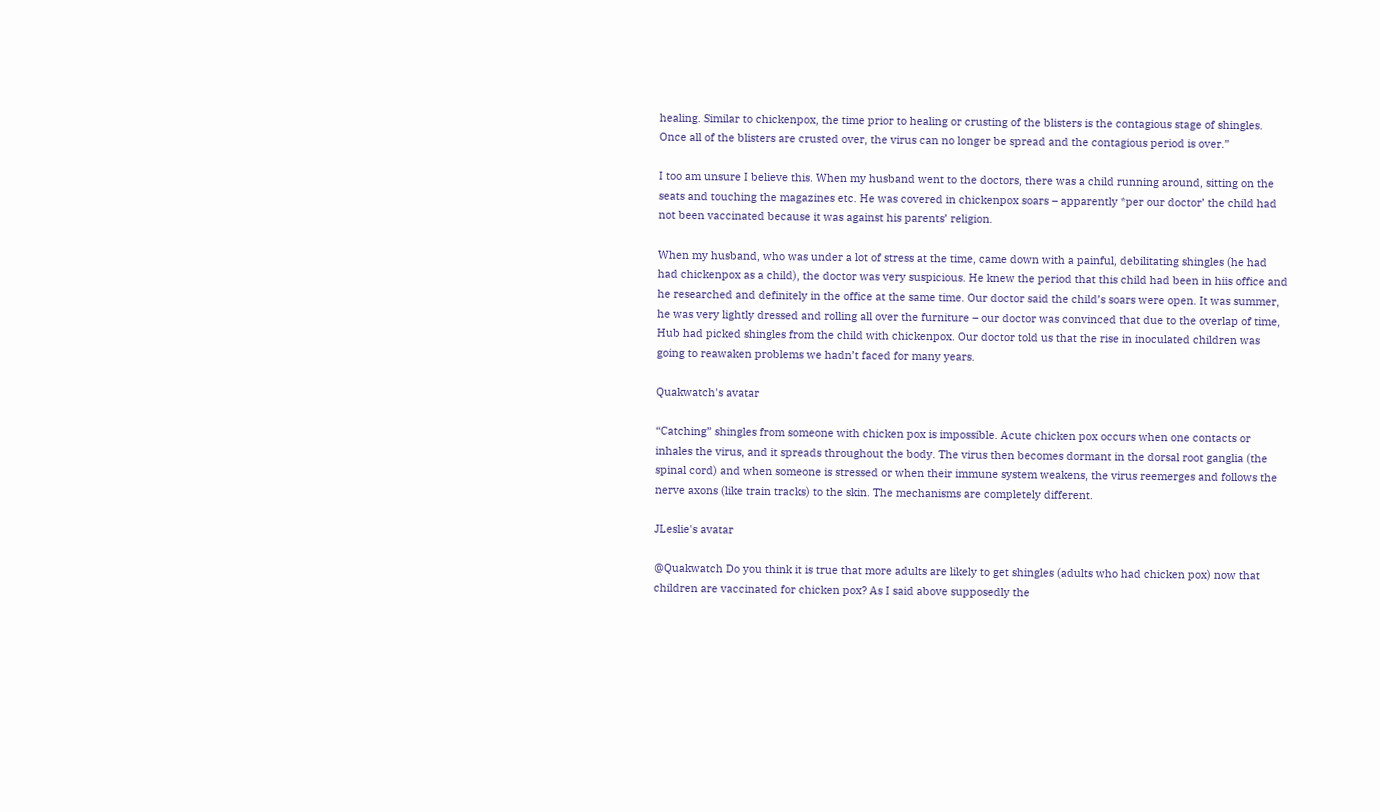healing. Similar to chickenpox, the time prior to healing or crusting of the blisters is the contagious stage of shingles. Once all of the blisters are crusted over, the virus can no longer be spread and the contagious period is over.”

I too am unsure I believe this. When my husband went to the doctors, there was a child running around, sitting on the seats and touching the magazines etc. He was covered in chickenpox soars – apparently *per our doctor’ the child had not been vaccinated because it was against his parents’ religion.

When my husband, who was under a lot of stress at the time, came down with a painful, debilitating shingles (he had had chickenpox as a child), the doctor was very suspicious. He knew the period that this child had been in hiis office and he researched and definitely in the office at the same time. Our doctor said the child’s soars were open. It was summer, he was very lightly dressed and rolling all over the furniture – our doctor was convinced that due to the overlap of time, Hub had picked shingles from the child with chickenpox. Our doctor told us that the rise in inoculated children was going to reawaken problems we hadn’t faced for many years.

Quakwatch's avatar

“Catching” shingles from someone with chicken pox is impossible. Acute chicken pox occurs when one contacts or inhales the virus, and it spreads throughout the body. The virus then becomes dormant in the dorsal root ganglia (the spinal cord) and when someone is stressed or when their immune system weakens, the virus reemerges and follows the nerve axons (like train tracks) to the skin. The mechanisms are completely different.

JLeslie's avatar

@Quakwatch Do you think it is true that more adults are likely to get shingles (adults who had chicken pox) now that children are vaccinated for chicken pox? As I said above supposedly the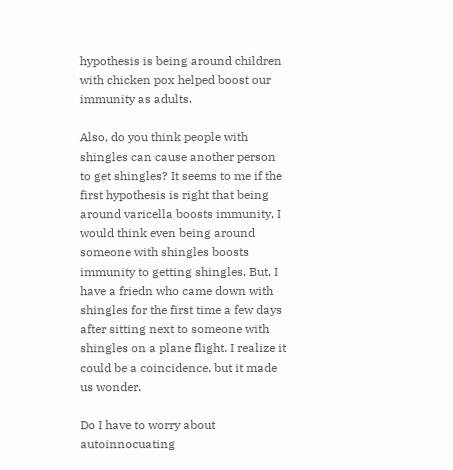hypothesis is being around children with chicken pox helped boost our immunity as adults.

Also, do you think people with shingles can cause another person to get shingles? It seems to me if the first hypothesis is right that being around varicella boosts immunity, I would think even being around someone with shingles boosts immunity to getting shingles. But, I have a friedn who came down with shingles for the first time a few days after sitting next to someone with shingles on a plane flight. I realize it could be a coincidence, but it made us wonder.

Do I have to worry about autoinnocuating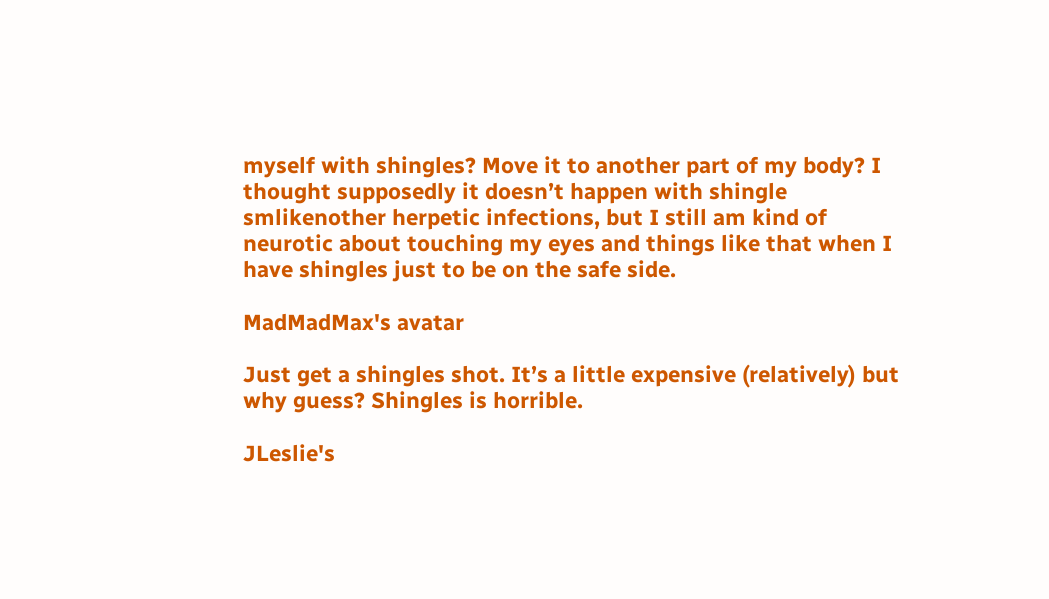myself with shingles? Move it to another part of my body? I thought supposedly it doesn’t happen with shingle smlikenother herpetic infections, but I still am kind of neurotic about touching my eyes and things like that when I have shingles just to be on the safe side.

MadMadMax's avatar

Just get a shingles shot. It’s a little expensive (relatively) but why guess? Shingles is horrible.

JLeslie's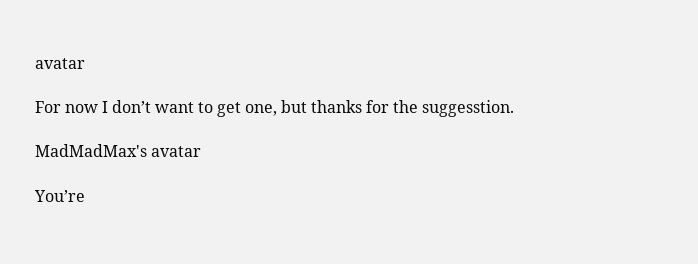avatar

For now I don’t want to get one, but thanks for the suggesstion.

MadMadMax's avatar

You’re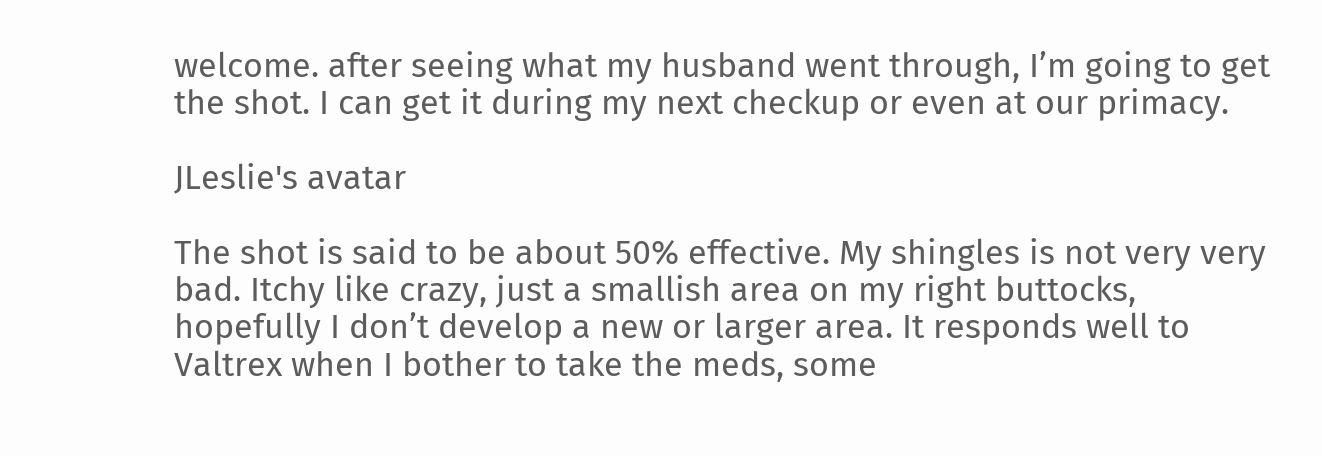welcome. after seeing what my husband went through, I’m going to get the shot. I can get it during my next checkup or even at our primacy.

JLeslie's avatar

The shot is said to be about 50% effective. My shingles is not very very bad. Itchy like crazy, just a smallish area on my right buttocks, hopefully I don’t develop a new or larger area. It responds well to Valtrex when I bother to take the meds, some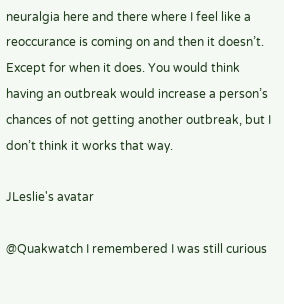neuralgia here and there where I feel like a reoccurance is coming on and then it doesn’t. Except for when it does. You would think having an outbreak would increase a person’s chances of not getting another outbreak, but I don’t think it works that way.

JLeslie's avatar

@Quakwatch I remembered I was still curious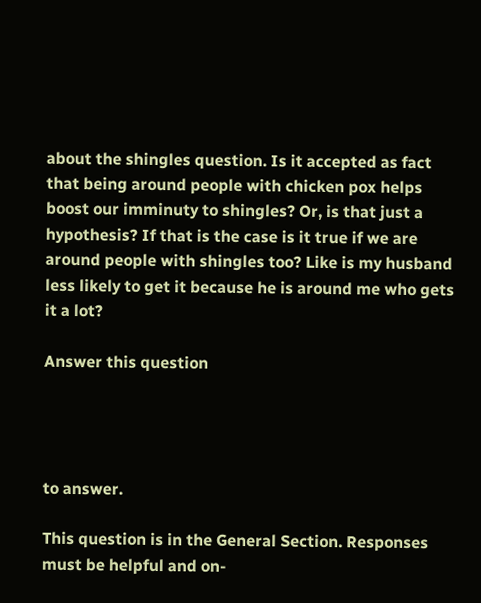about the shingles question. Is it accepted as fact that being around people with chicken pox helps boost our imminuty to shingles? Or, is that just a hypothesis? If that is the case is it true if we are around people with shingles too? Like is my husband less likely to get it because he is around me who gets it a lot?

Answer this question




to answer.

This question is in the General Section. Responses must be helpful and on-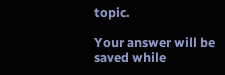topic.

Your answer will be saved while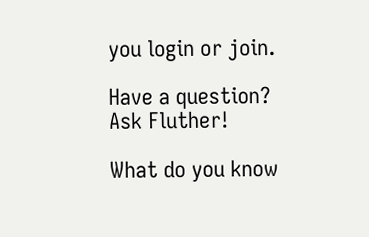you login or join.

Have a question? Ask Fluther!

What do you know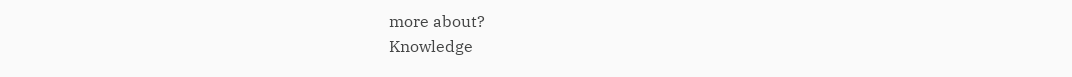more about?
Knowledge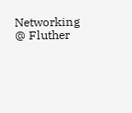Networking @ Fluther